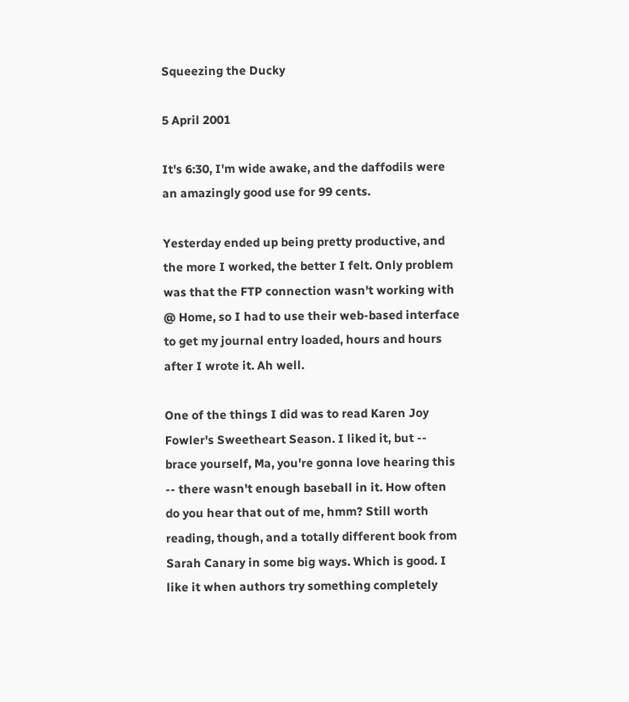Squeezing the Ducky

5 April 2001

It's 6:30, I'm wide awake, and the daffodils were an amazingly good use for 99 cents.

Yesterday ended up being pretty productive, and the more I worked, the better I felt. Only problem was that the FTP connection wasn't working with @ Home, so I had to use their web-based interface to get my journal entry loaded, hours and hours after I wrote it. Ah well.

One of the things I did was to read Karen Joy Fowler's Sweetheart Season. I liked it, but -- brace yourself, Ma, you're gonna love hearing this -- there wasn't enough baseball in it. How often do you hear that out of me, hmm? Still worth reading, though, and a totally different book from Sarah Canary in some big ways. Which is good. I like it when authors try something completely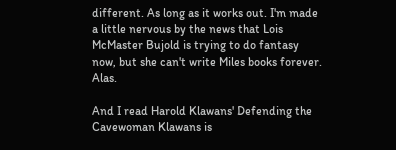different. As long as it works out. I'm made a little nervous by the news that Lois McMaster Bujold is trying to do fantasy now, but she can't write Miles books forever. Alas.

And I read Harold Klawans' Defending the Cavewoman Klawans is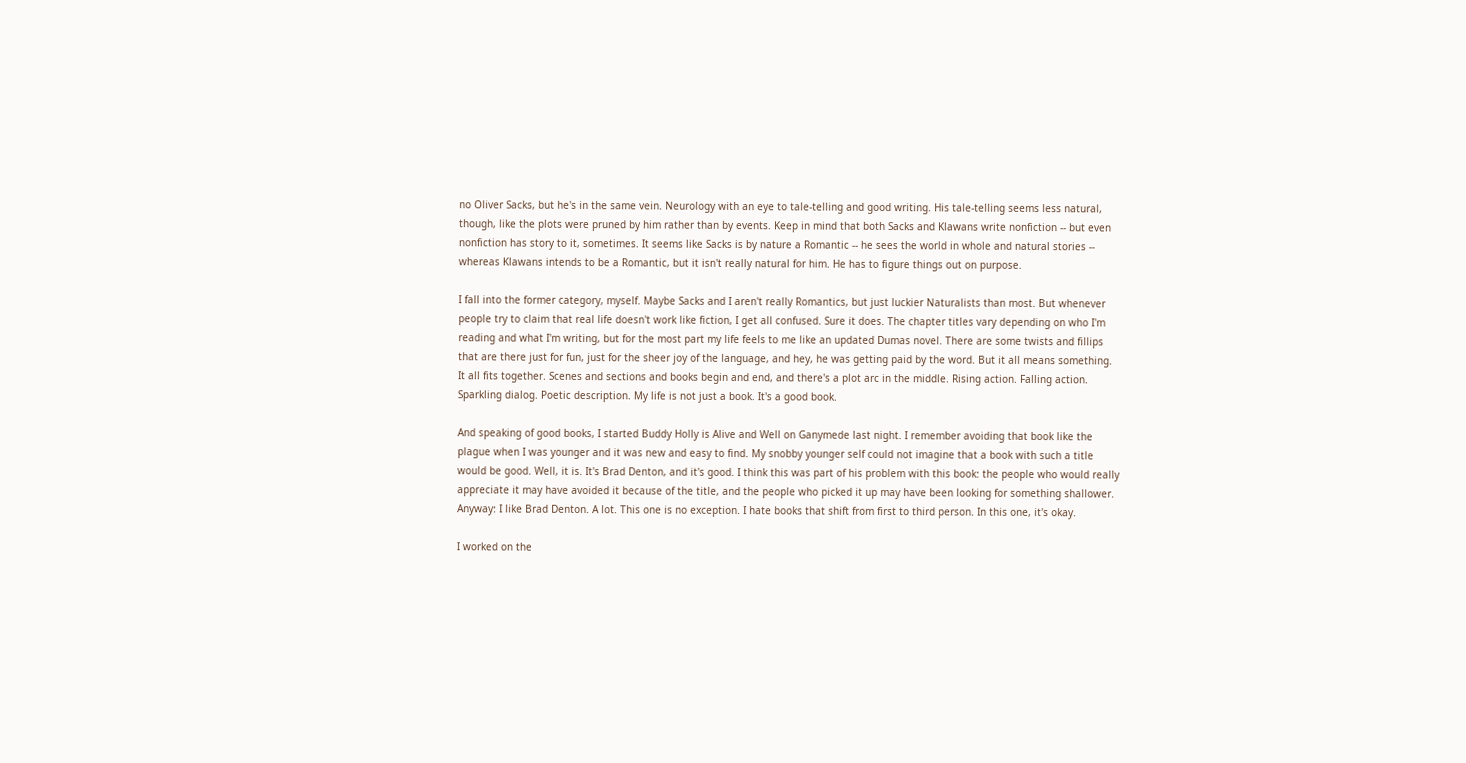no Oliver Sacks, but he's in the same vein. Neurology with an eye to tale-telling and good writing. His tale-telling seems less natural, though, like the plots were pruned by him rather than by events. Keep in mind that both Sacks and Klawans write nonfiction -- but even nonfiction has story to it, sometimes. It seems like Sacks is by nature a Romantic -- he sees the world in whole and natural stories -- whereas Klawans intends to be a Romantic, but it isn't really natural for him. He has to figure things out on purpose.

I fall into the former category, myself. Maybe Sacks and I aren't really Romantics, but just luckier Naturalists than most. But whenever people try to claim that real life doesn't work like fiction, I get all confused. Sure it does. The chapter titles vary depending on who I'm reading and what I'm writing, but for the most part my life feels to me like an updated Dumas novel. There are some twists and fillips that are there just for fun, just for the sheer joy of the language, and hey, he was getting paid by the word. But it all means something. It all fits together. Scenes and sections and books begin and end, and there's a plot arc in the middle. Rising action. Falling action. Sparkling dialog. Poetic description. My life is not just a book. It's a good book.

And speaking of good books, I started Buddy Holly is Alive and Well on Ganymede last night. I remember avoiding that book like the plague when I was younger and it was new and easy to find. My snobby younger self could not imagine that a book with such a title would be good. Well, it is. It's Brad Denton, and it's good. I think this was part of his problem with this book: the people who would really appreciate it may have avoided it because of the title, and the people who picked it up may have been looking for something shallower. Anyway: I like Brad Denton. A lot. This one is no exception. I hate books that shift from first to third person. In this one, it's okay.

I worked on the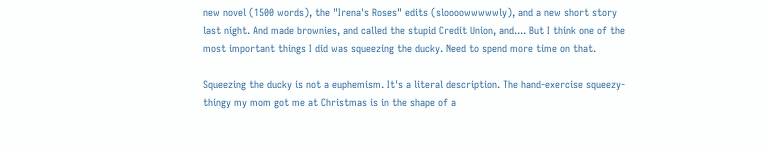new novel (1500 words), the "Irena's Roses" edits (sloooowwwwwly), and a new short story last night. And made brownies, and called the stupid Credit Union, and.... But I think one of the most important things I did was squeezing the ducky. Need to spend more time on that.

Squeezing the ducky is not a euphemism. It's a literal description. The hand-exercise squeezy-thingy my mom got me at Christmas is in the shape of a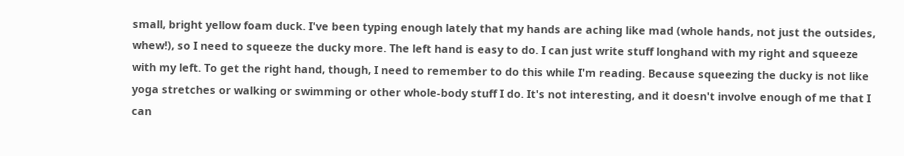small, bright yellow foam duck. I've been typing enough lately that my hands are aching like mad (whole hands, not just the outsides, whew!), so I need to squeeze the ducky more. The left hand is easy to do. I can just write stuff longhand with my right and squeeze with my left. To get the right hand, though, I need to remember to do this while I'm reading. Because squeezing the ducky is not like yoga stretches or walking or swimming or other whole-body stuff I do. It's not interesting, and it doesn't involve enough of me that I can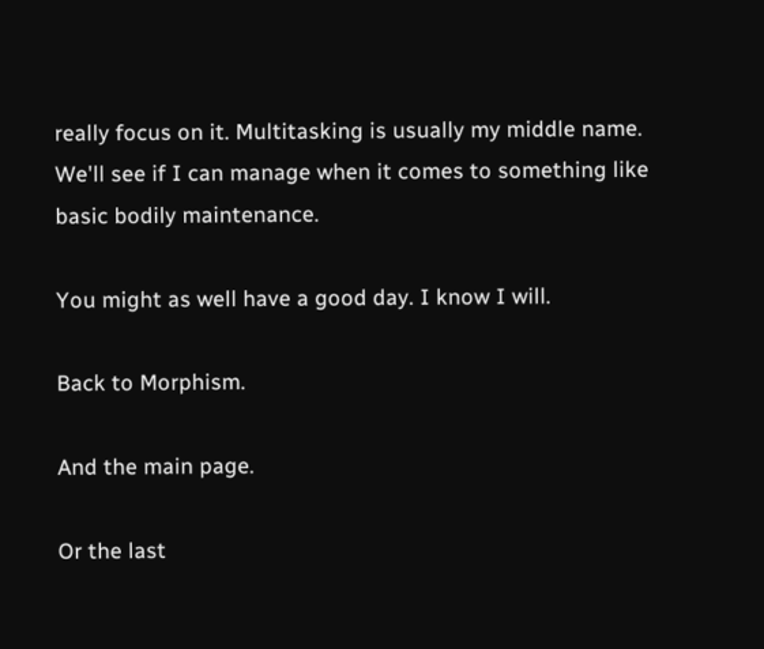really focus on it. Multitasking is usually my middle name. We'll see if I can manage when it comes to something like basic bodily maintenance.

You might as well have a good day. I know I will.

Back to Morphism.

And the main page.

Or the last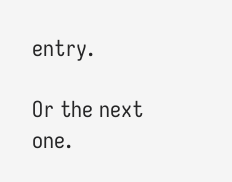entry.

Or the next one.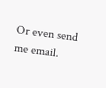Or even send me email.